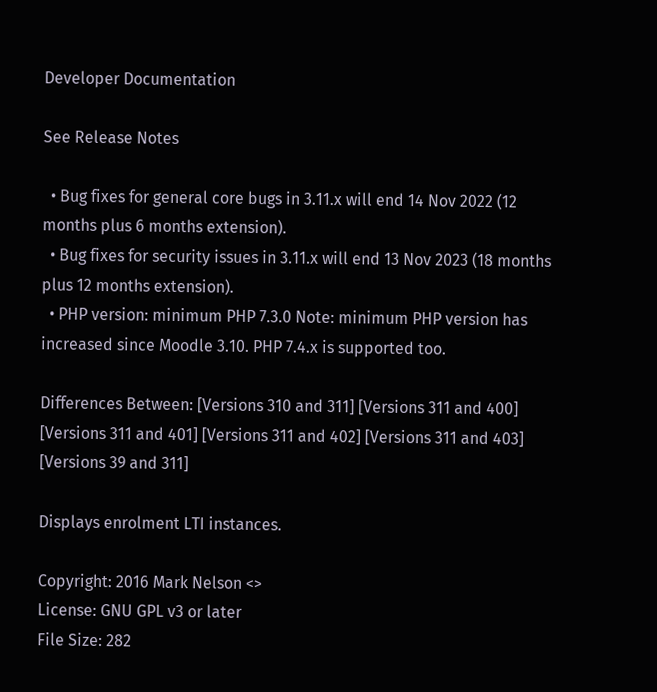Developer Documentation

See Release Notes

  • Bug fixes for general core bugs in 3.11.x will end 14 Nov 2022 (12 months plus 6 months extension).
  • Bug fixes for security issues in 3.11.x will end 13 Nov 2023 (18 months plus 12 months extension).
  • PHP version: minimum PHP 7.3.0 Note: minimum PHP version has increased since Moodle 3.10. PHP 7.4.x is supported too.

Differences Between: [Versions 310 and 311] [Versions 311 and 400] [Versions 311 and 401] [Versions 311 and 402] [Versions 311 and 403] [Versions 39 and 311]

Displays enrolment LTI instances.

Copyright: 2016 Mark Nelson <>
License: GNU GPL v3 or later
File Size: 282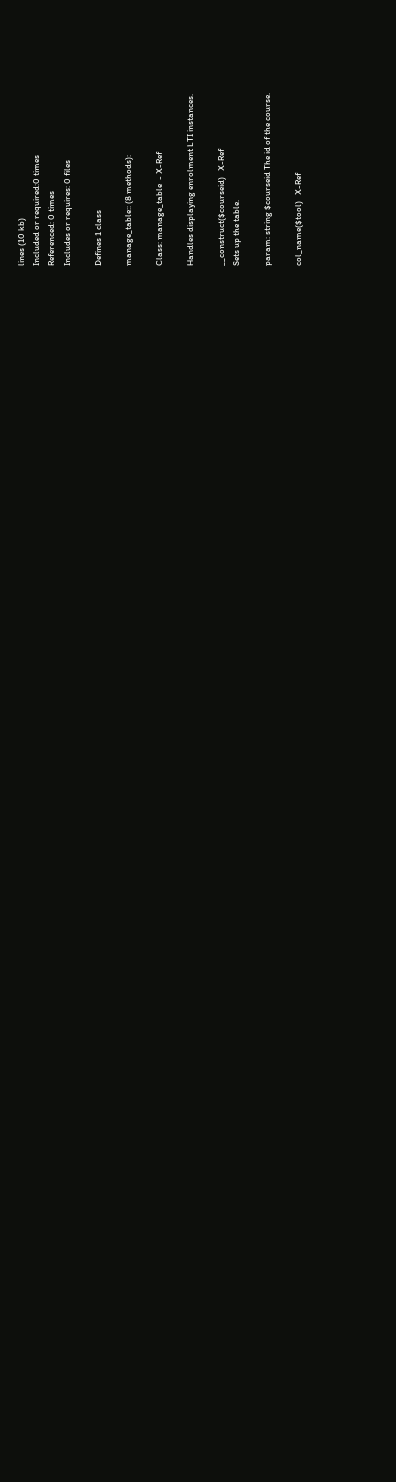lines (10 kb)
Included or required:0 times
Referenced: 0 times
Includes or requires: 0 files

Defines 1 class

manage_table:: (8 methods):

Class: manage_table  - X-Ref

Handles displaying enrolment LTI instances.

__construct($courseid)   X-Ref
Sets up the table.

param: string $courseid The id of the course.

col_name($tool)   X-Ref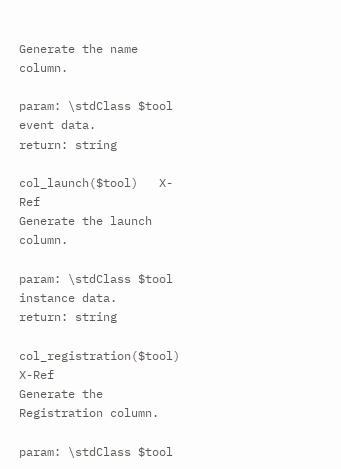Generate the name column.

param: \stdClass $tool event data.
return: string

col_launch($tool)   X-Ref
Generate the launch column.

param: \stdClass $tool instance data.
return: string

col_registration($tool)   X-Ref
Generate the Registration column.

param: \stdClass $tool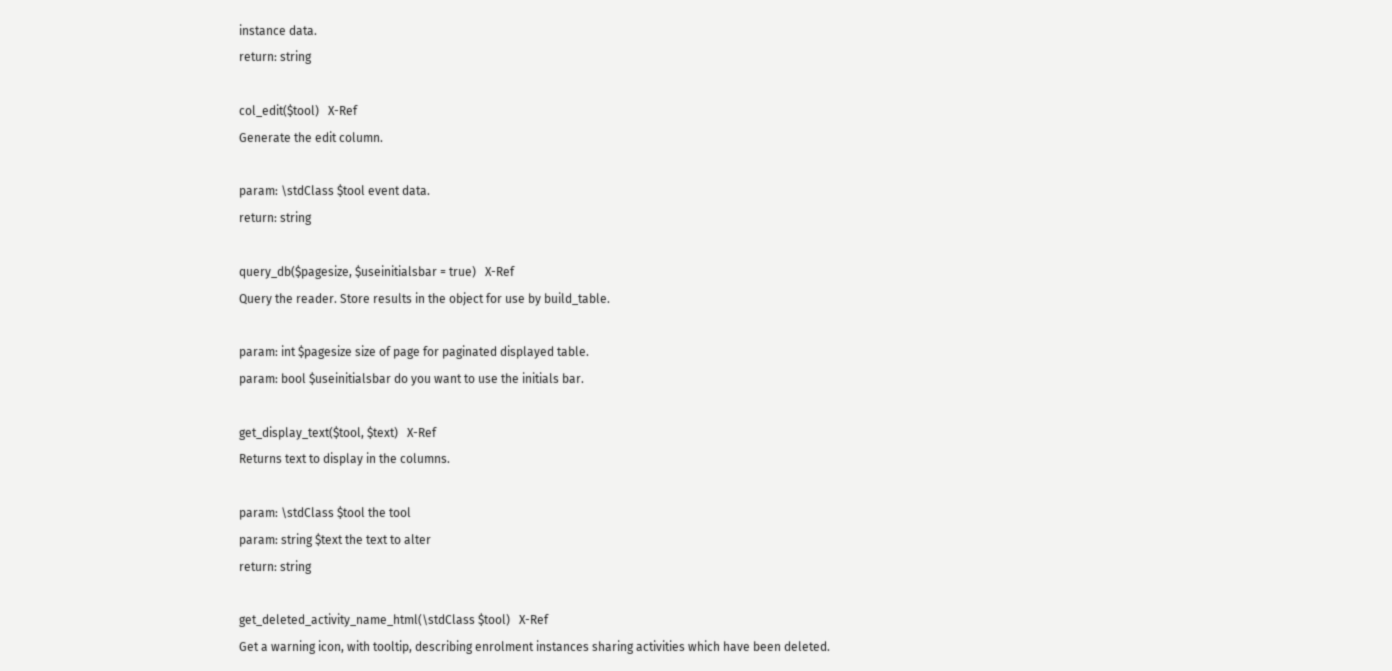instance data.
return: string

col_edit($tool)   X-Ref
Generate the edit column.

param: \stdClass $tool event data.
return: string

query_db($pagesize, $useinitialsbar = true)   X-Ref
Query the reader. Store results in the object for use by build_table.

param: int $pagesize size of page for paginated displayed table.
param: bool $useinitialsbar do you want to use the initials bar.

get_display_text($tool, $text)   X-Ref
Returns text to display in the columns.

param: \stdClass $tool the tool
param: string $text the text to alter
return: string

get_deleted_activity_name_html(\stdClass $tool)   X-Ref
Get a warning icon, with tooltip, describing enrolment instances sharing activities which have been deleted.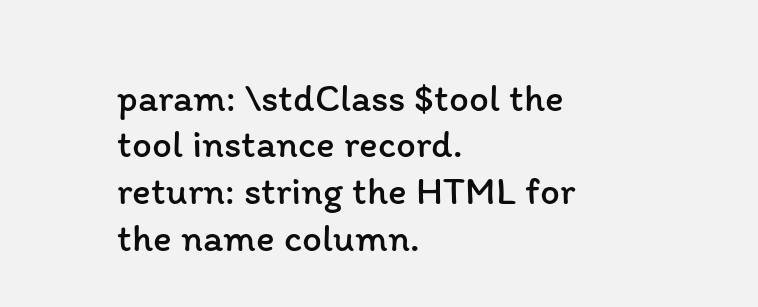param: \stdClass $tool the tool instance record.
return: string the HTML for the name column.